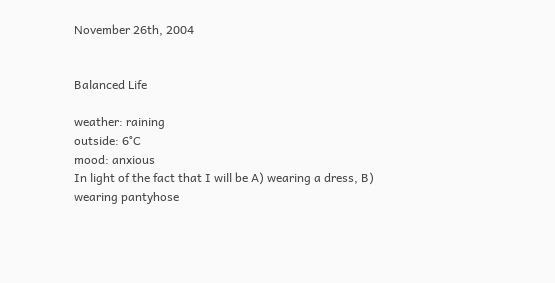November 26th, 2004


Balanced Life

weather: raining
outside: 6°C
mood: anxious
In light of the fact that I will be A) wearing a dress, B) wearing pantyhose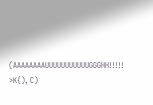(AAAAAAAAUUUUUUUUUUUGGGHH!!!!! >K{), C)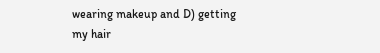wearing makeup and D) getting my hair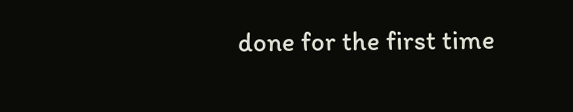done for the first time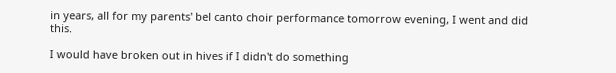in years, all for my parents' bel canto choir performance tomorrow evening, I went and did this.

I would have broken out in hives if I didn't do something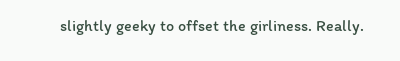slightly geeky to offset the girliness. Really.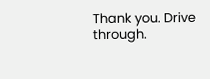Thank you. Drive through.